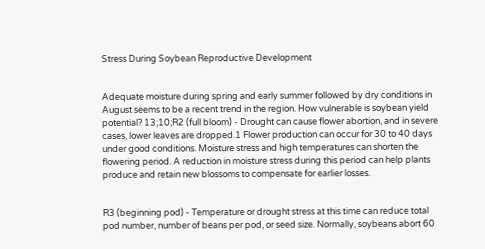Stress During Soybean Reproductive Development


Adequate moisture during spring and early summer followed by dry conditions in August seems to be a recent trend in the region. How vulnerable is soybean yield potential? 13;10;R2 (full bloom) - Drought can cause flower abortion, and in severe cases, lower leaves are dropped.1 Flower production can occur for 30 to 40 days under good conditions. Moisture stress and high temperatures can shorten the flowering period. A reduction in moisture stress during this period can help plants produce and retain new blossoms to compensate for earlier losses.


R3 (beginning pod) - Temperature or drought stress at this time can reduce total pod number, number of beans per pod, or seed size. Normally, soybeans abort 60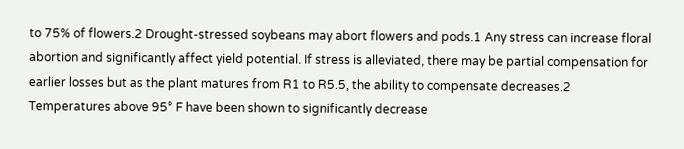to 75% of flowers.2 Drought-stressed soybeans may abort flowers and pods.1 Any stress can increase floral abortion and significantly affect yield potential. If stress is alleviated, there may be partial compensation for earlier losses but as the plant matures from R1 to R5.5, the ability to compensate decreases.2 Temperatures above 95° F have been shown to significantly decrease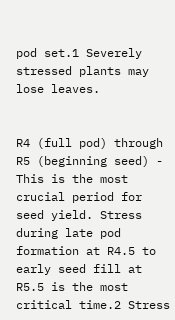pod set.1 Severely stressed plants may lose leaves.


R4 (full pod) through R5 (beginning seed) - This is the most crucial period for seed yield. Stress during late pod formation at R4.5 to early seed fill at R5.5 is the most critical time.2 Stress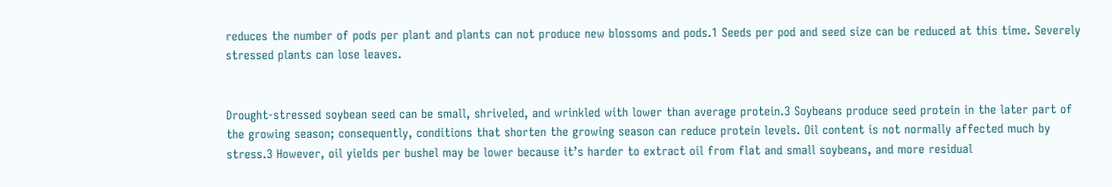reduces the number of pods per plant and plants can not produce new blossoms and pods.1 Seeds per pod and seed size can be reduced at this time. Severely stressed plants can lose leaves.


Drought-stressed soybean seed can be small, shriveled, and wrinkled with lower than average protein.3 Soybeans produce seed protein in the later part of the growing season; consequently, conditions that shorten the growing season can reduce protein levels. Oil content is not normally affected much by stress.3 However, oil yields per bushel may be lower because it’s harder to extract oil from flat and small soybeans, and more residual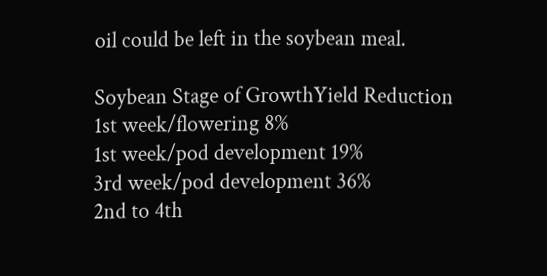oil could be left in the soybean meal.

Soybean Stage of GrowthYield Reduction
1st week/flowering 8%
1st week/pod development 19%
3rd week/pod development 36%
2nd to 4th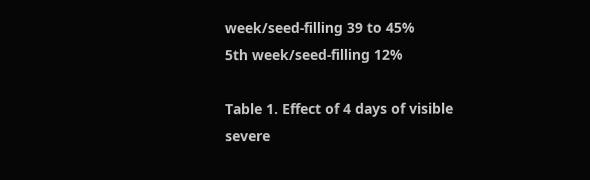week/seed-filling 39 to 45%
5th week/seed-filling 12%

Table 1. Effect of 4 days of visible severe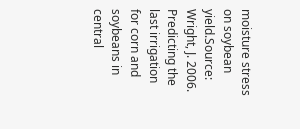moisture stress on soybean yield.Source: Wright, J. 2006. Predicting the last irrigation for corn and soybeans in central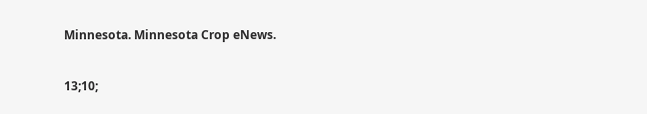Minnesota. Minnesota Crop eNews.

13;10;